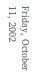Friday, October 11, 2002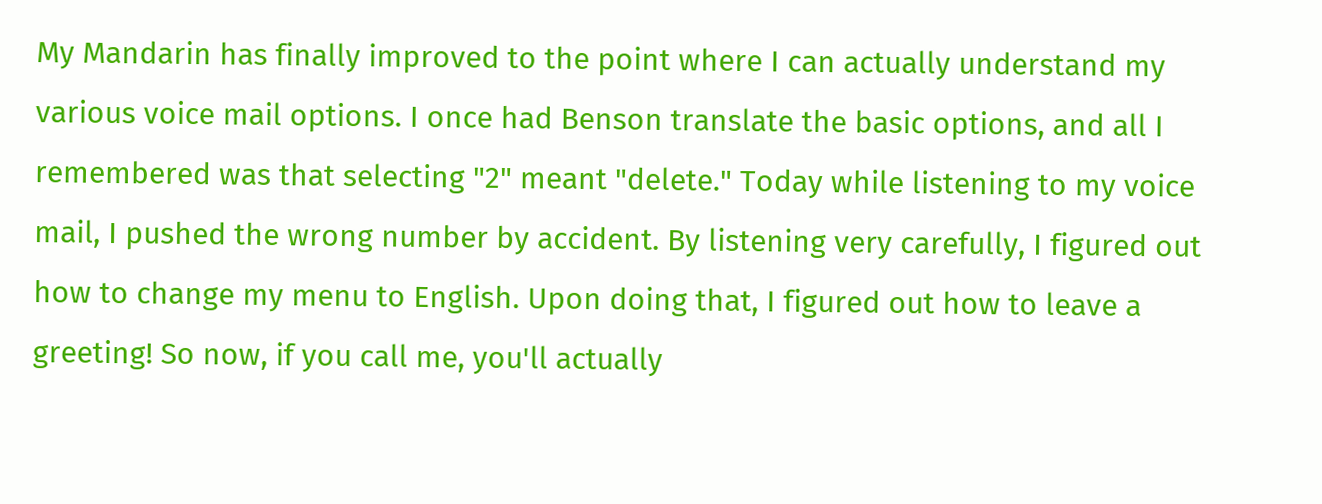My Mandarin has finally improved to the point where I can actually understand my various voice mail options. I once had Benson translate the basic options, and all I remembered was that selecting "2" meant "delete." Today while listening to my voice mail, I pushed the wrong number by accident. By listening very carefully, I figured out how to change my menu to English. Upon doing that, I figured out how to leave a greeting! So now, if you call me, you'll actually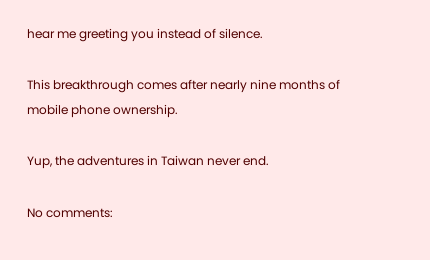hear me greeting you instead of silence.

This breakthrough comes after nearly nine months of mobile phone ownership.

Yup, the adventures in Taiwan never end.

No comments: